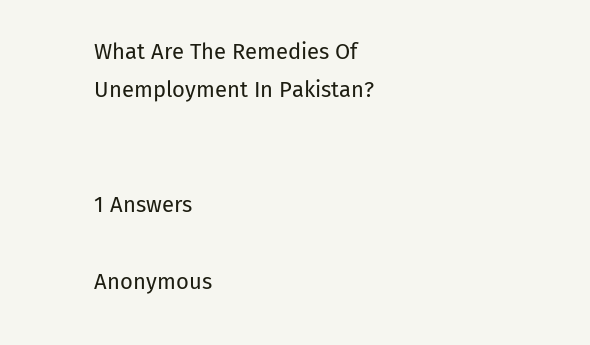What Are The Remedies Of Unemployment In Pakistan?


1 Answers

Anonymous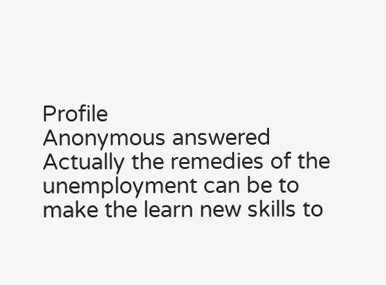Profile
Anonymous answered
Actually the remedies of the unemployment can be to make the learn new skills to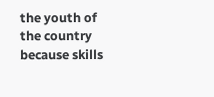the youth of the country because skills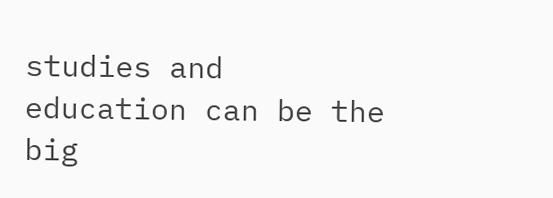studies and education can be the big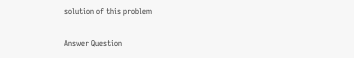solution of this problem

Answer Question